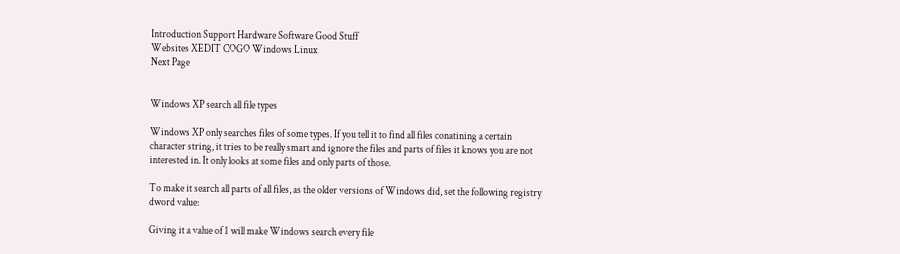Introduction Support Hardware Software Good Stuff
Websites XEDIT COGO Windows Linux
Next Page


Windows XP search all file types

Windows XP only searches files of some types. If you tell it to find all files conatining a certain character string, it tries to be really smart and ignore the files and parts of files it knows you are not interested in. It only looks at some files and only parts of those.

To make it search all parts of all files, as the older versions of Windows did, set the following registry dword value:

Giving it a value of 1 will make Windows search every file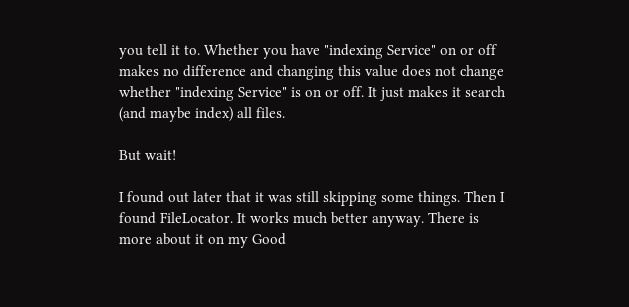you tell it to. Whether you have "indexing Service" on or off makes no difference and changing this value does not change whether "indexing Service" is on or off. It just makes it search (and maybe index) all files.

But wait!

I found out later that it was still skipping some things. Then I found FileLocator. It works much better anyway. There is more about it on my Good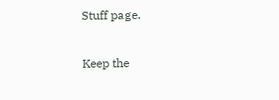Stuff page.

Keep the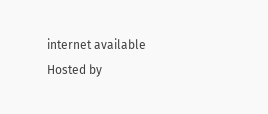internet available Hosted by